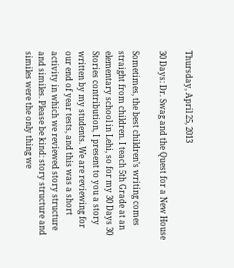Thursday, April 25, 2013

30 Days: Dr. Swag and the Quest for a New House

Sometimes, the best children’s writing comes straight from children. I teach 5th Grade at an elementary school in Lehi, so for my 30 Days 30 Stories contribution, I present to you a story written by my students. We are reviewing for our end of year tests, and this was a short activity in which we reviewed story structure and similes. Please be kind: story structure and similes were the only thing we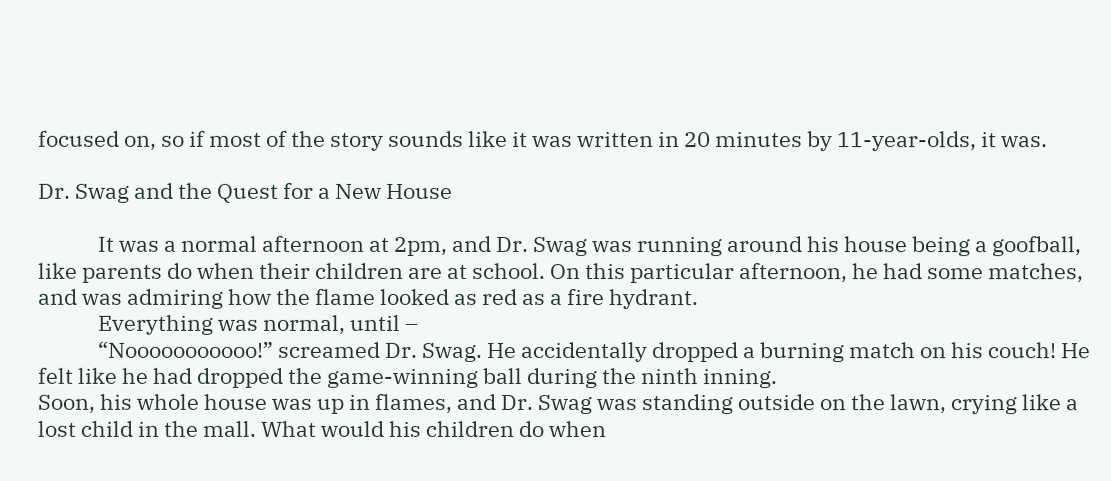focused on, so if most of the story sounds like it was written in 20 minutes by 11-year-olds, it was.

Dr. Swag and the Quest for a New House

            It was a normal afternoon at 2pm, and Dr. Swag was running around his house being a goofball, like parents do when their children are at school. On this particular afternoon, he had some matches, and was admiring how the flame looked as red as a fire hydrant.
            Everything was normal, until –
            “Nooooooooooo!” screamed Dr. Swag. He accidentally dropped a burning match on his couch! He felt like he had dropped the game-winning ball during the ninth inning.
Soon, his whole house was up in flames, and Dr. Swag was standing outside on the lawn, crying like a lost child in the mall. What would his children do when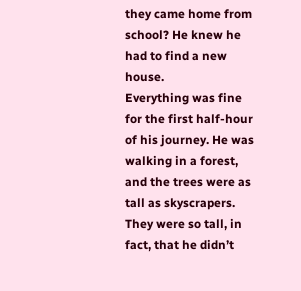they came home from school? He knew he had to find a new house.
Everything was fine for the first half-hour of his journey. He was walking in a forest, and the trees were as tall as skyscrapers. They were so tall, in fact, that he didn’t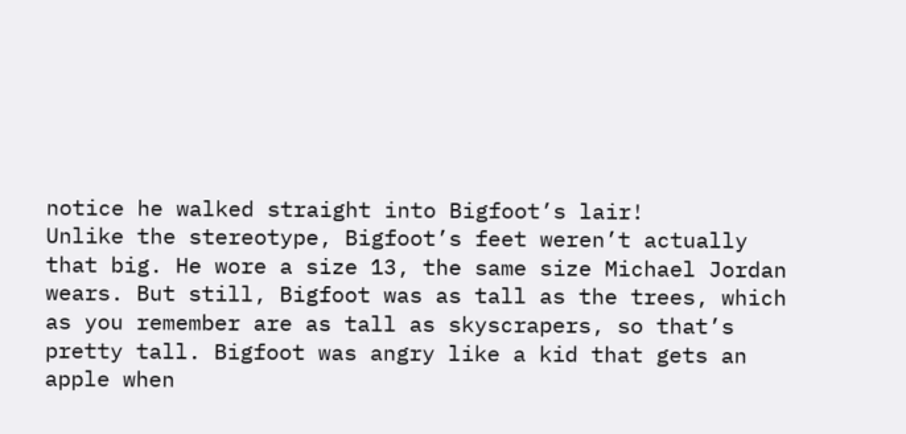notice he walked straight into Bigfoot’s lair!
Unlike the stereotype, Bigfoot’s feet weren’t actually that big. He wore a size 13, the same size Michael Jordan wears. But still, Bigfoot was as tall as the trees, which as you remember are as tall as skyscrapers, so that’s pretty tall. Bigfoot was angry like a kid that gets an apple when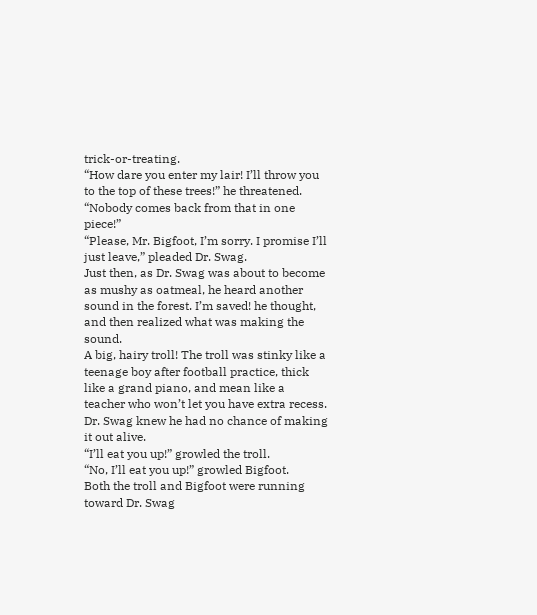trick-or-treating.
“How dare you enter my lair! I’ll throw you to the top of these trees!” he threatened. “Nobody comes back from that in one piece!”
“Please, Mr. Bigfoot, I’m sorry. I promise I’ll just leave,” pleaded Dr. Swag.
Just then, as Dr. Swag was about to become as mushy as oatmeal, he heard another sound in the forest. I’m saved! he thought, and then realized what was making the sound.
A big, hairy troll! The troll was stinky like a teenage boy after football practice, thick like a grand piano, and mean like a teacher who won’t let you have extra recess. Dr. Swag knew he had no chance of making it out alive.
“I’ll eat you up!” growled the troll.
“No, I’ll eat you up!” growled Bigfoot.
Both the troll and Bigfoot were running toward Dr. Swag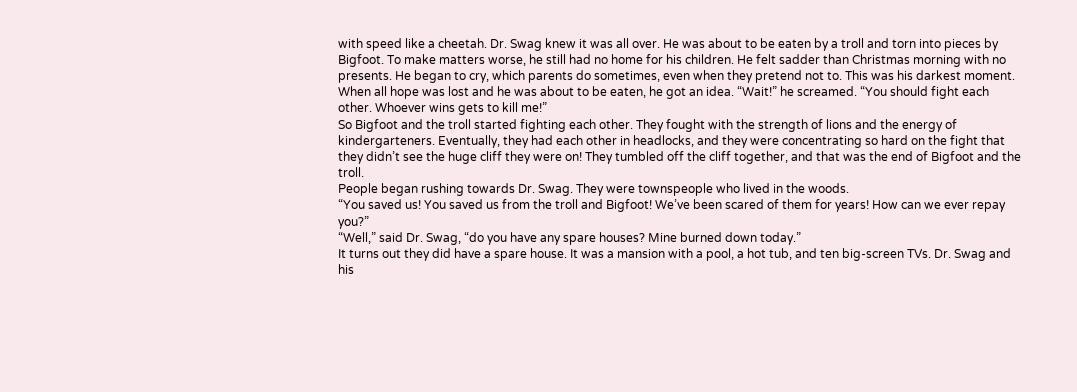with speed like a cheetah. Dr. Swag knew it was all over. He was about to be eaten by a troll and torn into pieces by Bigfoot. To make matters worse, he still had no home for his children. He felt sadder than Christmas morning with no presents. He began to cry, which parents do sometimes, even when they pretend not to. This was his darkest moment.
When all hope was lost and he was about to be eaten, he got an idea. “Wait!” he screamed. “You should fight each other. Whoever wins gets to kill me!”
So Bigfoot and the troll started fighting each other. They fought with the strength of lions and the energy of kindergarteners. Eventually, they had each other in headlocks, and they were concentrating so hard on the fight that they didn’t see the huge cliff they were on! They tumbled off the cliff together, and that was the end of Bigfoot and the troll.
People began rushing towards Dr. Swag. They were townspeople who lived in the woods.
“You saved us! You saved us from the troll and Bigfoot! We’ve been scared of them for years! How can we ever repay you?”
“Well,” said Dr. Swag, “do you have any spare houses? Mine burned down today.”
It turns out they did have a spare house. It was a mansion with a pool, a hot tub, and ten big-screen TVs. Dr. Swag and his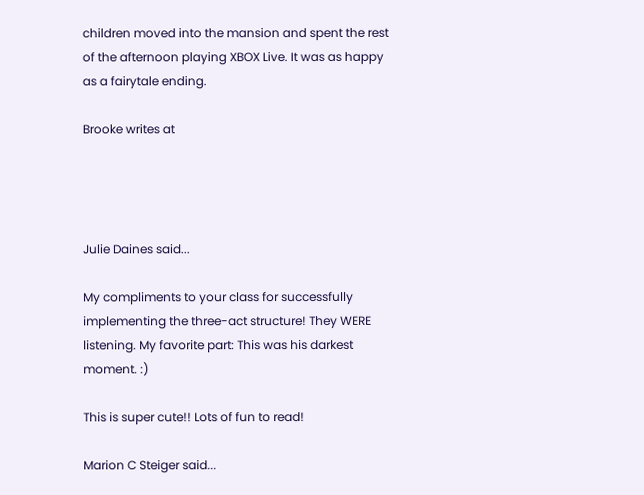children moved into the mansion and spent the rest of the afternoon playing XBOX Live. It was as happy as a fairytale ending.

Brooke writes at




Julie Daines said...

My compliments to your class for successfully implementing the three-act structure! They WERE listening. My favorite part: This was his darkest moment. :)

This is super cute!! Lots of fun to read!

Marion C Steiger said...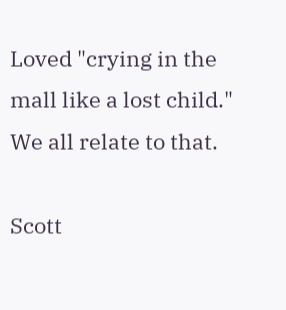Loved "crying in the mall like a lost child." We all relate to that.

Scott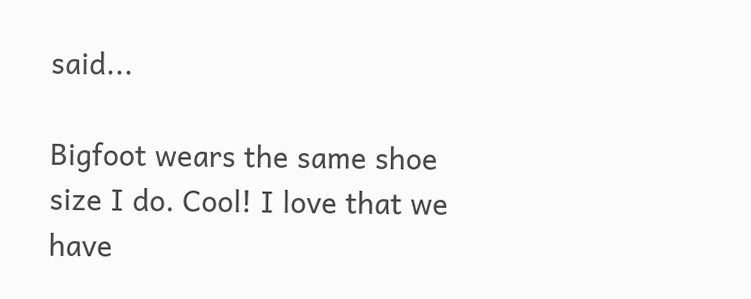said...

Bigfoot wears the same shoe size I do. Cool! I love that we have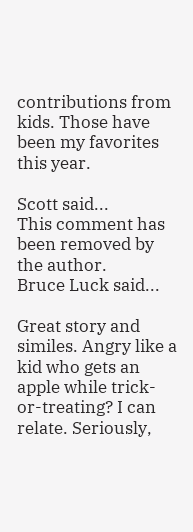contributions from kids. Those have been my favorites this year.

Scott said...
This comment has been removed by the author.
Bruce Luck said...

Great story and similes. Angry like a kid who gets an apple while trick-or-treating? I can relate. Seriously,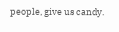people, give us candy.